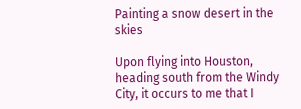Painting a snow desert in the skies

Upon flying into Houston, heading south from the Windy City, it occurs to me that I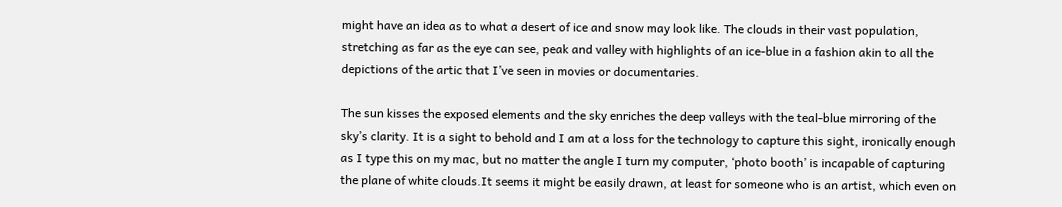might have an idea as to what a desert of ice and snow may look like. The clouds in their vast population, stretching as far as the eye can see, peak and valley with highlights of an ice-blue in a fashion akin to all the depictions of the artic that I’ve seen in movies or documentaries.

The sun kisses the exposed elements and the sky enriches the deep valleys with the teal-blue mirroring of the sky’s clarity. It is a sight to behold and I am at a loss for the technology to capture this sight, ironically enough as I type this on my mac, but no matter the angle I turn my computer, ‘photo booth’ is incapable of capturing the plane of white clouds.It seems it might be easily drawn, at least for someone who is an artist, which even on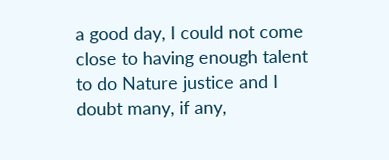a good day, I could not come close to having enough talent to do Nature justice and I doubt many, if any,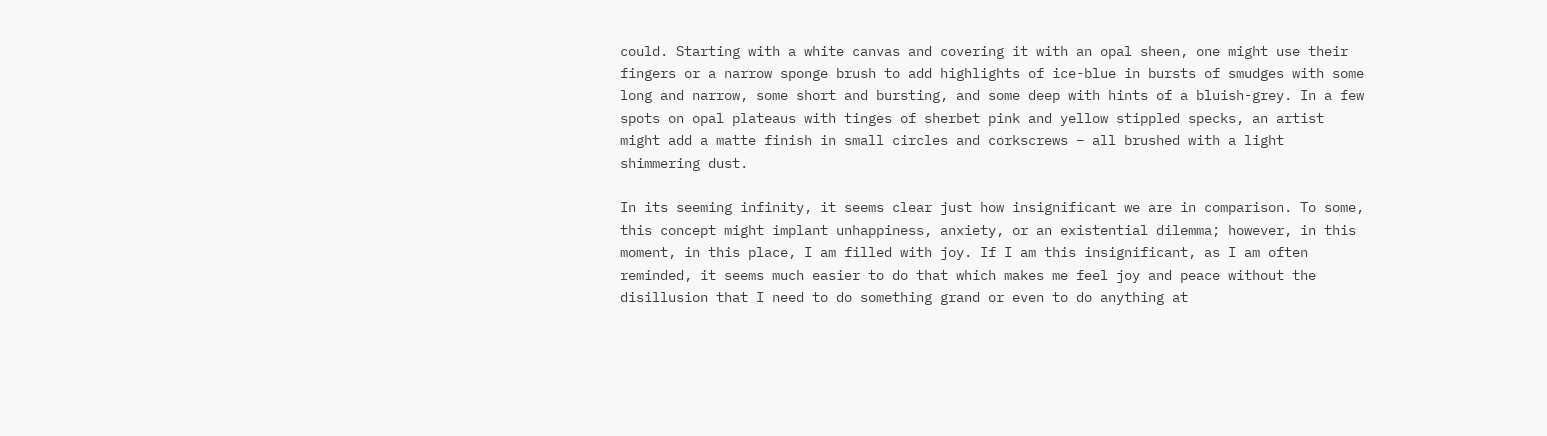could. Starting with a white canvas and covering it with an opal sheen, one might use their fingers or a narrow sponge brush to add highlights of ice-blue in bursts of smudges with some long and narrow, some short and bursting, and some deep with hints of a bluish-grey. In a few spots on opal plateaus with tinges of sherbet pink and yellow stippled specks, an artist might add a matte finish in small circles and corkscrews – all brushed with a light shimmering dust.

In its seeming infinity, it seems clear just how insignificant we are in comparison. To some, this concept might implant unhappiness, anxiety, or an existential dilemma; however, in this moment, in this place, I am filled with joy. If I am this insignificant, as I am often reminded, it seems much easier to do that which makes me feel joy and peace without the disillusion that I need to do something grand or even to do anything at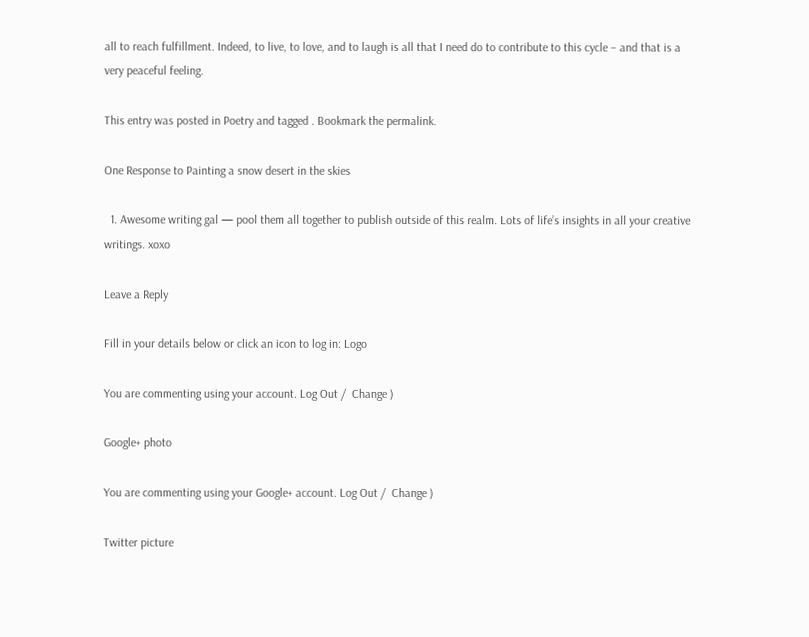all to reach fulfillment. Indeed, to live, to love, and to laugh is all that I need do to contribute to this cycle – and that is a very peaceful feeling.

This entry was posted in Poetry and tagged . Bookmark the permalink.

One Response to Painting a snow desert in the skies

  1. Awesome writing gal — pool them all together to publish outside of this realm. Lots of life’s insights in all your creative writings. xoxo

Leave a Reply

Fill in your details below or click an icon to log in: Logo

You are commenting using your account. Log Out /  Change )

Google+ photo

You are commenting using your Google+ account. Log Out /  Change )

Twitter picture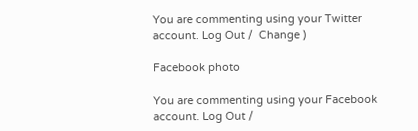You are commenting using your Twitter account. Log Out /  Change )

Facebook photo

You are commenting using your Facebook account. Log Out /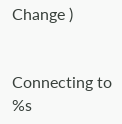Change )


Connecting to %s